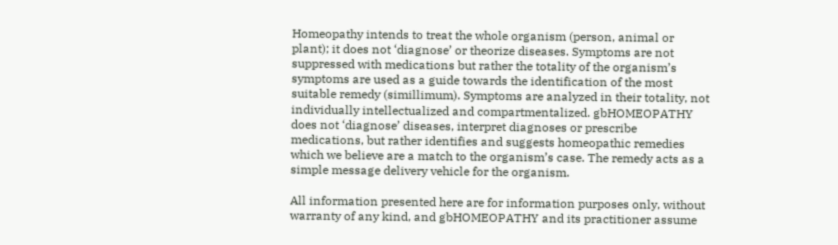Homeopathy intends to treat the whole organism (person, animal or plant); it does not ‘diagnose’ or theorize diseases. Symptoms are not suppressed with medications but rather the totality of the organism’s symptoms are used as a guide towards the identification of the most suitable remedy (simillimum). Symptoms are analyzed in their totality, not individually intellectualized and compartmentalized. gbHOMEOPATHY does not ‘diagnose’ diseases, interpret diagnoses or prescribe medications, but rather identifies and suggests homeopathic remedies which we believe are a match to the organism’s case. The remedy acts as a simple message delivery vehicle for the organism.

All information presented here are for information purposes only, without warranty of any kind, and gbHOMEOPATHY and its practitioner assume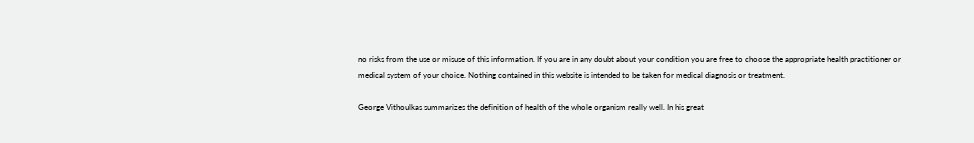no risks from the use or misuse of this information. If you are in any doubt about your condition you are free to choose the appropriate health practitioner or medical system of your choice. Nothing contained in this website is intended to be taken for medical diagnosis or treatment.

George Vithoulkas summarizes the definition of health of the whole organism really well. In his great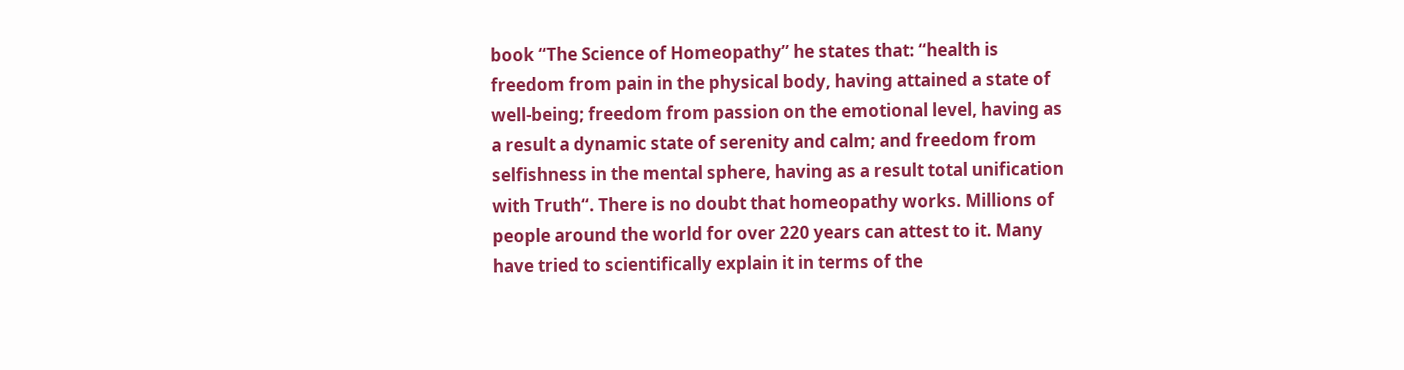book “The Science of Homeopathy” he states that: “health is freedom from pain in the physical body, having attained a state of well-being; freedom from passion on the emotional level, having as a result a dynamic state of serenity and calm; and freedom from selfishness in the mental sphere, having as a result total unification with Truth“. There is no doubt that homeopathy works. Millions of people around the world for over 220 years can attest to it. Many have tried to scientifically explain it in terms of the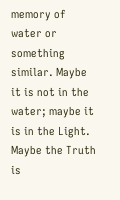memory of water or something similar. Maybe it is not in the water; maybe it is in the Light. Maybe the Truth is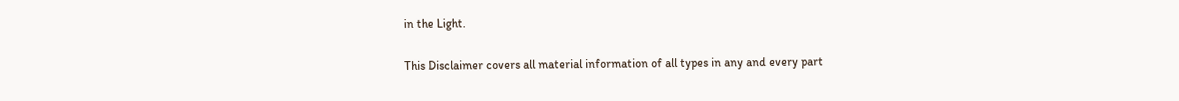in the Light.

This Disclaimer covers all material information of all types in any and every part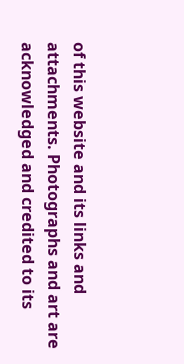of this website and its links and attachments. Photographs and art are acknowledged and credited to its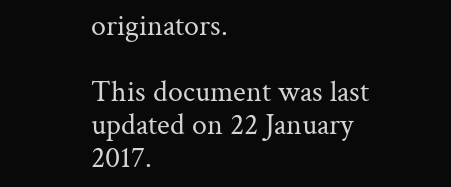originators.

This document was last updated on 22 January 2017.